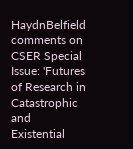HaydnBelfield comments on CSER Special Issue: 'Futures of Research in Catastrophic and Existential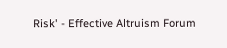Risk' - Effective Altruism Forum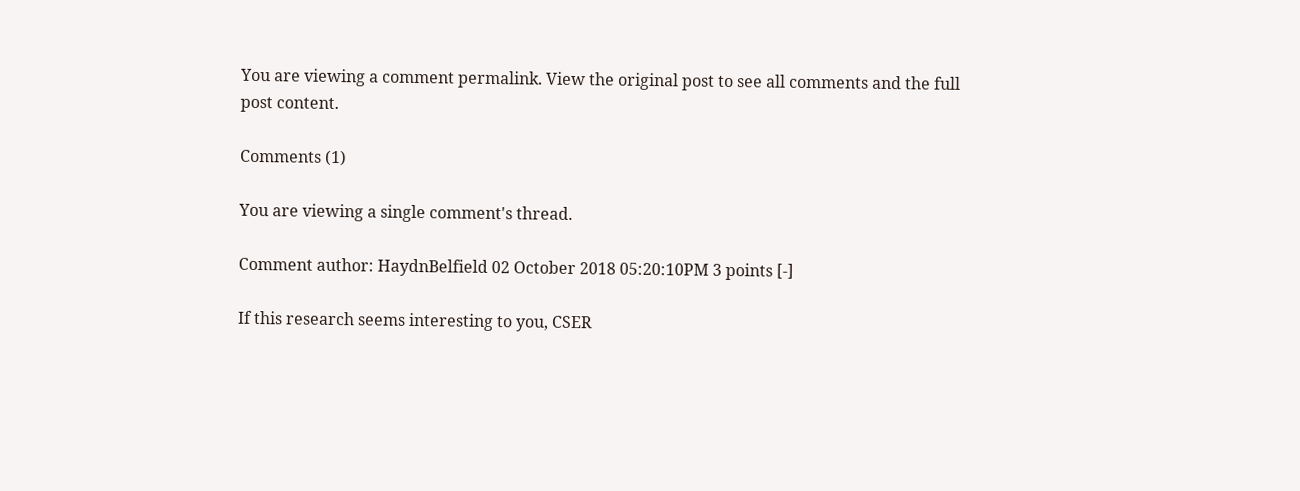You are viewing a comment permalink. View the original post to see all comments and the full post content.

Comments (1)

You are viewing a single comment's thread.

Comment author: HaydnBelfield 02 October 2018 05:20:10PM 3 points [-]

If this research seems interesting to you, CSER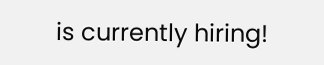is currently hiring!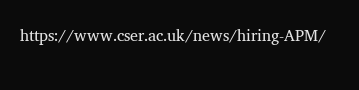https://www.cser.ac.uk/news/hiring-APM/